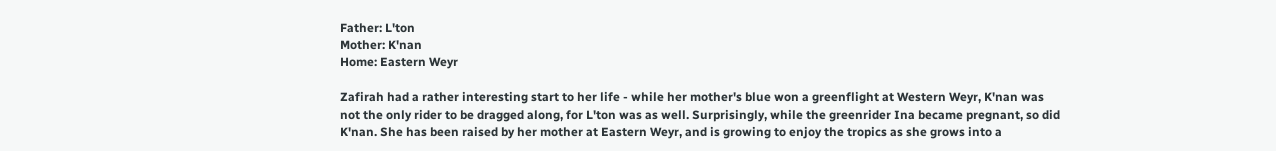Father: L'ton
Mother: K'nan
Home: Eastern Weyr

Zafirah had a rather interesting start to her life - while her mother's blue won a greenflight at Western Weyr, K'nan was not the only rider to be dragged along, for L'ton was as well. Surprisingly, while the greenrider Ina became pregnant, so did K'nan. She has been raised by her mother at Eastern Weyr, and is growing to enjoy the tropics as she grows into a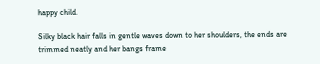happy child.

Silky black hair falls in gentle waves down to her shoulders, the ends are trimmed neatly and her bangs frame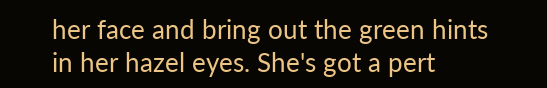her face and bring out the green hints in her hazel eyes. She's got a pert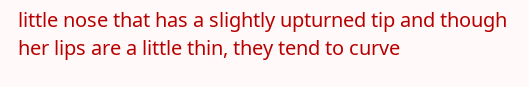little nose that has a slightly upturned tip and though her lips are a little thin, they tend to curve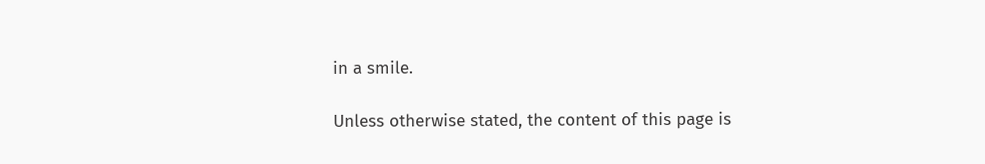in a smile.

Unless otherwise stated, the content of this page is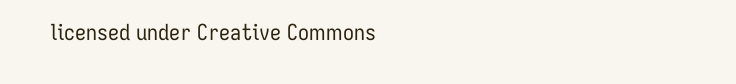licensed under Creative Commons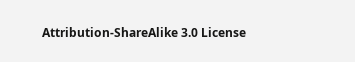Attribution-ShareAlike 3.0 License